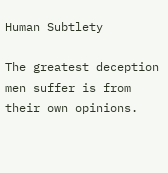Human Subtlety

The greatest deception men suffer is from their own opinions.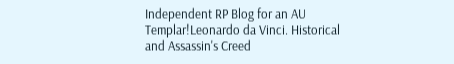Independent RP Blog for an AU Templar!Leonardo da Vinci. Historical and Assassin's Creed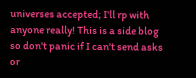universes accepted; I'll rp with anyone really! This is a side blog so don't panic if I can't send asks or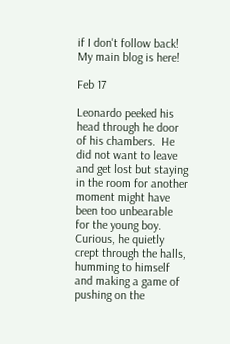if I don't follow back! My main blog is here!

Feb 17

Leonardo peeked his head through he door of his chambers.  He did not want to leave and get lost but staying in the room for another moment might have been too unbearable for the young boy.  Curious, he quietly crept through the halls, humming to himself and making a game of pushing on the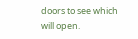doors to see which will open.